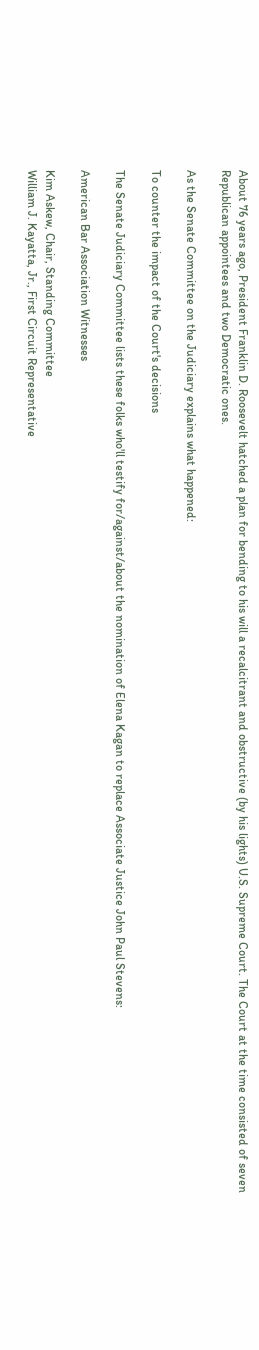About 76 years ago, President Franklin D. Roosevelt hatched a plan for bending to his will a recalcitrant and obstructive (by his lights) U.S. Supreme Court. The Court at the time consisted of seven Republican appointees and two Democratic ones.

As the Senate Committee on the Judiciary explains what happened:

To counter the impact of the Court's decisions

The Senate Judiciary Committee lists these folks who'll testify for/against/about the nomination of Elena Kagan to replace Associate Justice John Paul Stevens:

American Bar Association Witnesses

Kim Askew, Chair, Standing Committee
William J. Kayatta, Jr., First Circuit Representative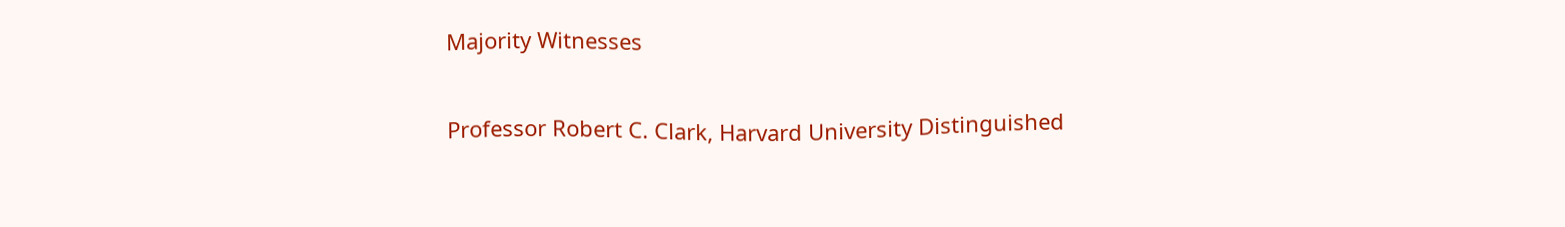Majority Witnesses

Professor Robert C. Clark, Harvard University Distinguished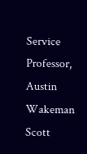Service Professor, Austin Wakeman Scott